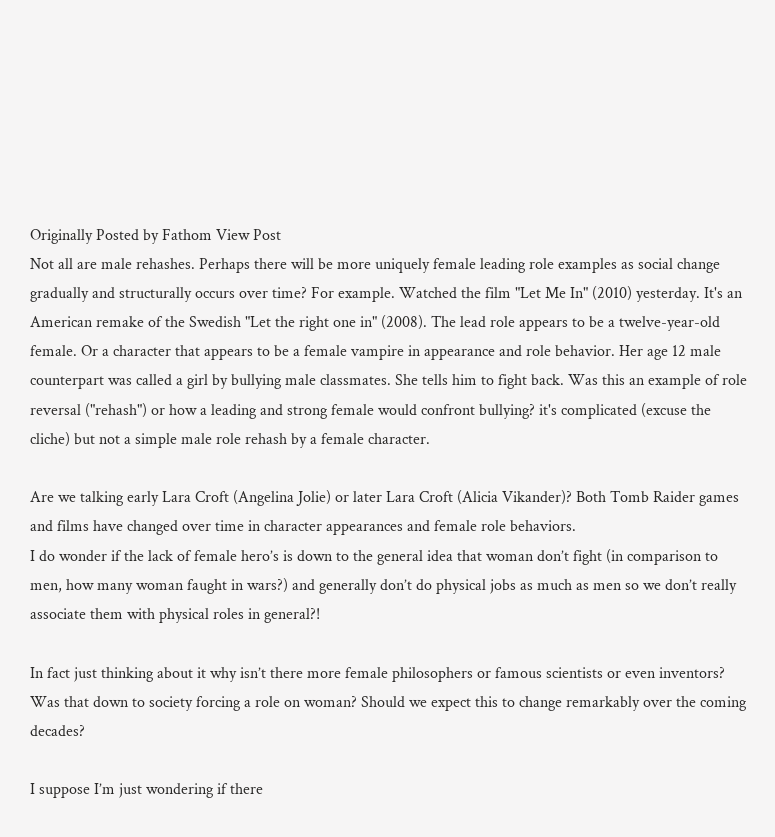Originally Posted by Fathom View Post
Not all are male rehashes. Perhaps there will be more uniquely female leading role examples as social change gradually and structurally occurs over time? For example. Watched the film "Let Me In" (2010) yesterday. It's an American remake of the Swedish "Let the right one in" (2008). The lead role appears to be a twelve-year-old female. Or a character that appears to be a female vampire in appearance and role behavior. Her age 12 male counterpart was called a girl by bullying male classmates. She tells him to fight back. Was this an example of role reversal ("rehash") or how a leading and strong female would confront bullying? it's complicated (excuse the cliche) but not a simple male role rehash by a female character.

Are we talking early Lara Croft (Angelina Jolie) or later Lara Croft (Alicia Vikander)? Both Tomb Raider games and films have changed over time in character appearances and female role behaviors.
I do wonder if the lack of female hero’s is down to the general idea that woman don’t fight (in comparison to men, how many woman faught in wars?) and generally don’t do physical jobs as much as men so we don’t really associate them with physical roles in general?!

In fact just thinking about it why isn’t there more female philosophers or famous scientists or even inventors? Was that down to society forcing a role on woman? Should we expect this to change remarkably over the coming decades?

I suppose I’m just wondering if there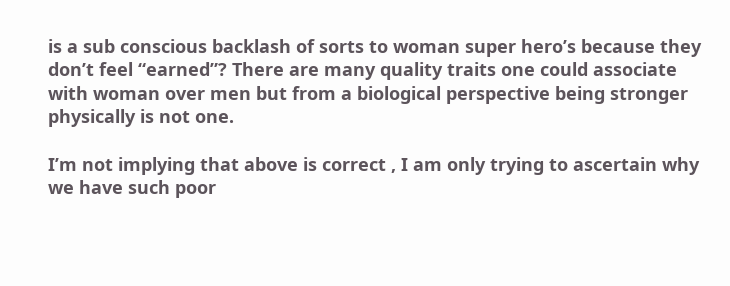is a sub conscious backlash of sorts to woman super hero’s because they don’t feel “earned”? There are many quality traits one could associate with woman over men but from a biological perspective being stronger physically is not one.

I’m not implying that above is correct , I am only trying to ascertain why we have such poor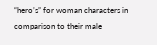“hero’s” for woman characters in comparison to their male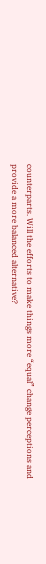counterparts. Will the efforts to make things more “equal” change perceptions and provide a more balanced alternative?